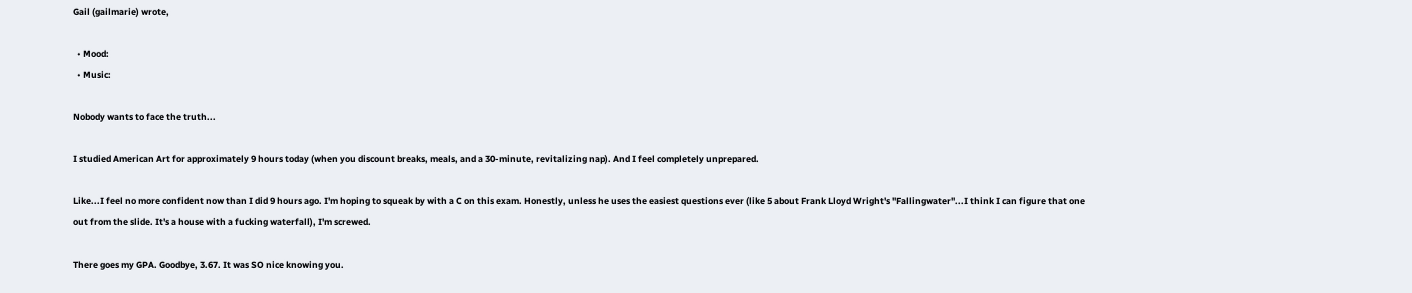Gail (gailmarie) wrote,

  • Mood:
  • Music:

Nobody wants to face the truth...

I studied American Art for approximately 9 hours today (when you discount breaks, meals, and a 30-minute, revitalizing nap). And I feel completely unprepared.

Like...I feel no more confident now than I did 9 hours ago. I'm hoping to squeak by with a C on this exam. Honestly, unless he uses the easiest questions ever (like 5 about Frank Lloyd Wright's "Fallingwater"...I think I can figure that one out from the slide. It's a house with a fucking waterfall), I'm screwed.

There goes my GPA. Goodbye, 3.67. It was SO nice knowing you.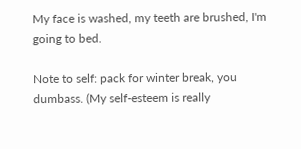My face is washed, my teeth are brushed, I'm going to bed.

Note to self: pack for winter break, you dumbass. (My self-esteem is really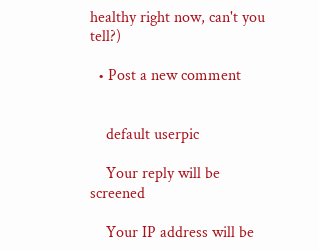healthy right now, can't you tell?)

  • Post a new comment


    default userpic

    Your reply will be screened

    Your IP address will be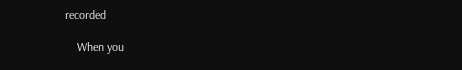recorded

    When you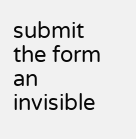submit the form an invisible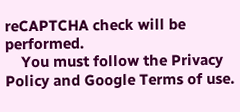reCAPTCHA check will be performed.
    You must follow the Privacy Policy and Google Terms of use.